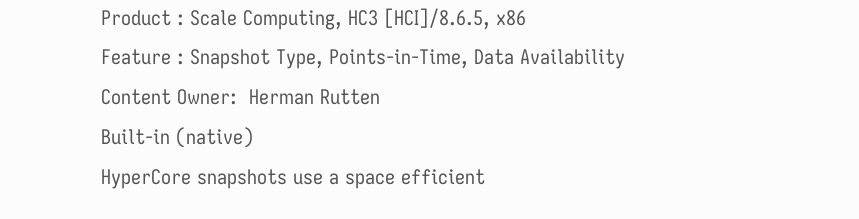Product : Scale Computing, HC3 [HCI]/8.6.5, x86
Feature : Snapshot Type, Points-in-Time, Data Availability
Content Owner:  Herman Rutten
Built-in (native)
HyperCore snapshots use a space efficient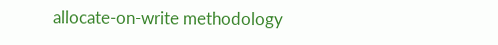allocate-on-write methodology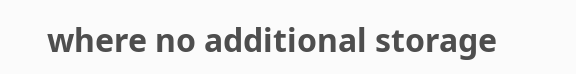where no additional storage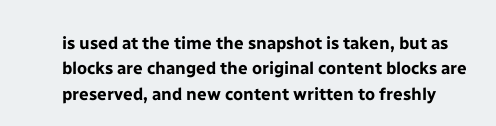is used at the time the snapshot is taken, but as blocks are changed the original content blocks are preserved, and new content written to freshly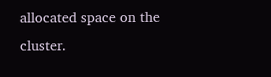allocated space on the cluster.